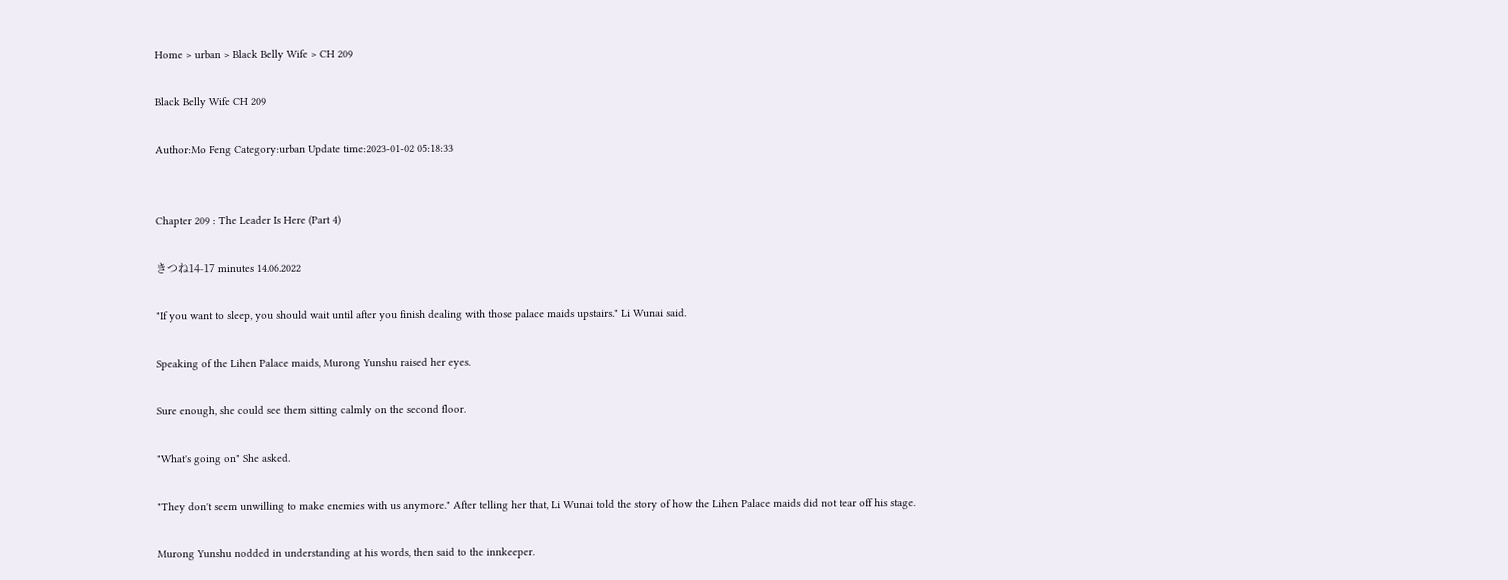Home > urban > Black Belly Wife > CH 209

Black Belly Wife CH 209

Author:Mo Feng Category:urban Update time:2023-01-02 05:18:33


Chapter 209 : The Leader Is Here (Part 4)

きつね14-17 minutes 14.06.2022

"If you want to sleep, you should wait until after you finish dealing with those palace maids upstairs." Li Wunai said.

Speaking of the Lihen Palace maids, Murong Yunshu raised her eyes.

Sure enough, she could see them sitting calmly on the second floor.

"What's going on" She asked.

"They don't seem unwilling to make enemies with us anymore." After telling her that, Li Wunai told the story of how the Lihen Palace maids did not tear off his stage.

Murong Yunshu nodded in understanding at his words, then said to the innkeeper.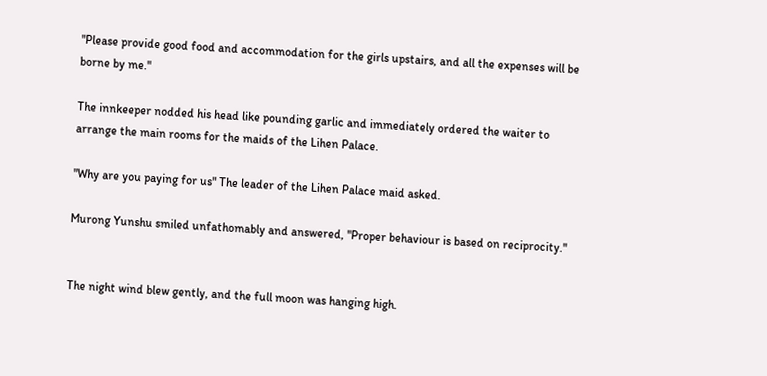"Please provide good food and accommodation for the girls upstairs, and all the expenses will be borne by me."

The innkeeper nodded his head like pounding garlic and immediately ordered the waiter to arrange the main rooms for the maids of the Lihen Palace.

"Why are you paying for us" The leader of the Lihen Palace maid asked.

Murong Yunshu smiled unfathomably and answered, "Proper behaviour is based on reciprocity."


The night wind blew gently, and the full moon was hanging high.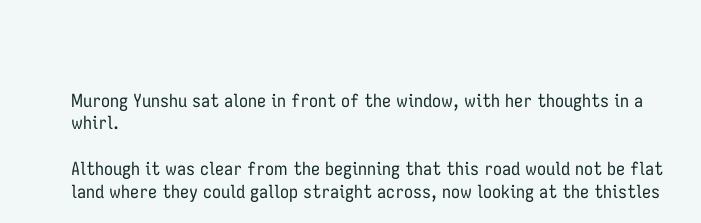Murong Yunshu sat alone in front of the window, with her thoughts in a whirl.

Although it was clear from the beginning that this road would not be flat land where they could gallop straight across, now looking at the thistles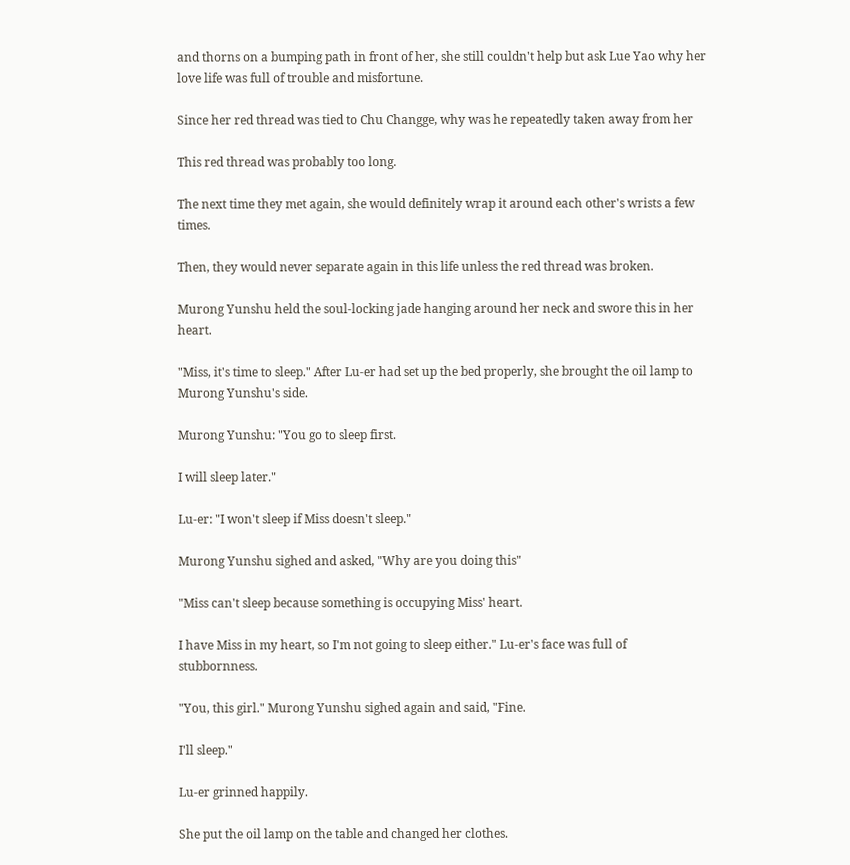and thorns on a bumping path in front of her, she still couldn't help but ask Lue Yao why her love life was full of trouble and misfortune.

Since her red thread was tied to Chu Changge, why was he repeatedly taken away from her

This red thread was probably too long.

The next time they met again, she would definitely wrap it around each other's wrists a few times.

Then, they would never separate again in this life unless the red thread was broken.

Murong Yunshu held the soul-locking jade hanging around her neck and swore this in her heart.

"Miss, it's time to sleep." After Lu-er had set up the bed properly, she brought the oil lamp to Murong Yunshu's side.

Murong Yunshu: "You go to sleep first.

I will sleep later."

Lu-er: "I won't sleep if Miss doesn't sleep."

Murong Yunshu sighed and asked, "Why are you doing this"

"Miss can't sleep because something is occupying Miss' heart.

I have Miss in my heart, so I'm not going to sleep either." Lu-er's face was full of stubbornness.

"You, this girl." Murong Yunshu sighed again and said, "Fine.

I'll sleep."

Lu-er grinned happily.

She put the oil lamp on the table and changed her clothes.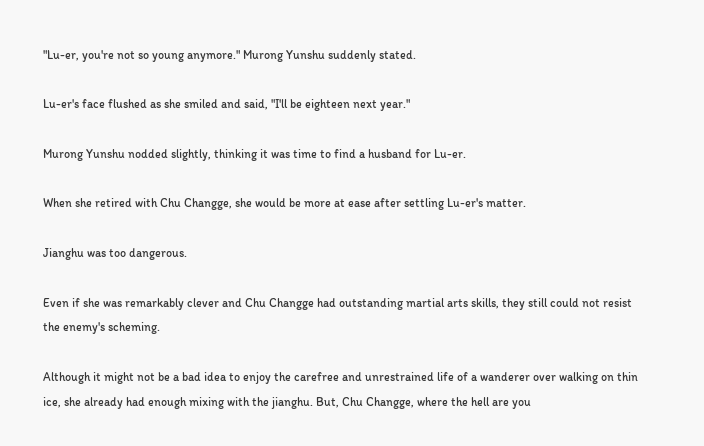"Lu-er, you're not so young anymore." Murong Yunshu suddenly stated.

Lu-er's face flushed as she smiled and said, "I'll be eighteen next year."

Murong Yunshu nodded slightly, thinking it was time to find a husband for Lu-er.

When she retired with Chu Changge, she would be more at ease after settling Lu-er's matter.

Jianghu was too dangerous.

Even if she was remarkably clever and Chu Changge had outstanding martial arts skills, they still could not resist the enemy's scheming.

Although it might not be a bad idea to enjoy the carefree and unrestrained life of a wanderer over walking on thin ice, she already had enough mixing with the jianghu. But, Chu Changge, where the hell are you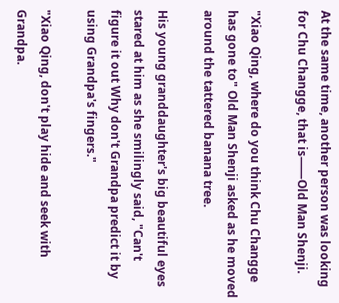At the same time, another person was looking for Chu Changge, that is⸺Old Man Shenji.

"Xiao Qing, where do you think Chu Changge has gone to" Old Man Shenji asked as he moved around the tattered banana tree.

His young granddaughter's big beautiful eyes stared at him as she smilingly said, "Can't figure it out Why don't Grandpa predict it by using Grandpa's fingers."

"Xiao Qing, don't play hide and seek with Grandpa.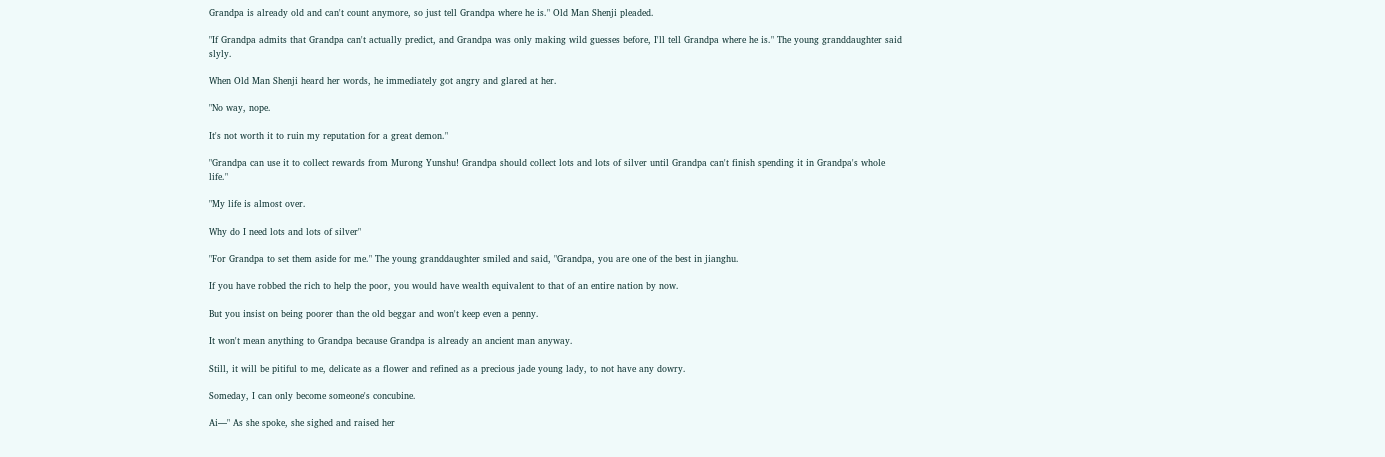Grandpa is already old and can't count anymore, so just tell Grandpa where he is." Old Man Shenji pleaded.

"If Grandpa admits that Grandpa can't actually predict, and Grandpa was only making wild guesses before, I'll tell Grandpa where he is." The young granddaughter said slyly.

When Old Man Shenji heard her words, he immediately got angry and glared at her.

"No way, nope.

It's not worth it to ruin my reputation for a great demon."

"Grandpa can use it to collect rewards from Murong Yunshu! Grandpa should collect lots and lots of silver until Grandpa can't finish spending it in Grandpa's whole life."

"My life is almost over.

Why do I need lots and lots of silver"

"For Grandpa to set them aside for me." The young granddaughter smiled and said, "Grandpa, you are one of the best in jianghu.

If you have robbed the rich to help the poor, you would have wealth equivalent to that of an entire nation by now.

But you insist on being poorer than the old beggar and won't keep even a penny.

It won't mean anything to Grandpa because Grandpa is already an ancient man anyway.

Still, it will be pitiful to me, delicate as a flower and refined as a precious jade young lady, to not have any dowry.

Someday, I can only become someone's concubine.

Ai—" As she spoke, she sighed and raised her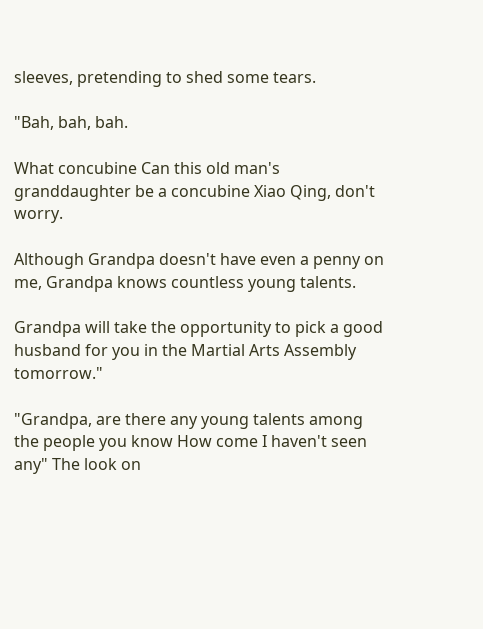sleeves, pretending to shed some tears.

"Bah, bah, bah.

What concubine Can this old man's granddaughter be a concubine Xiao Qing, don't worry.

Although Grandpa doesn't have even a penny on me, Grandpa knows countless young talents.

Grandpa will take the opportunity to pick a good husband for you in the Martial Arts Assembly tomorrow."

"Grandpa, are there any young talents among the people you know How come I haven't seen any" The look on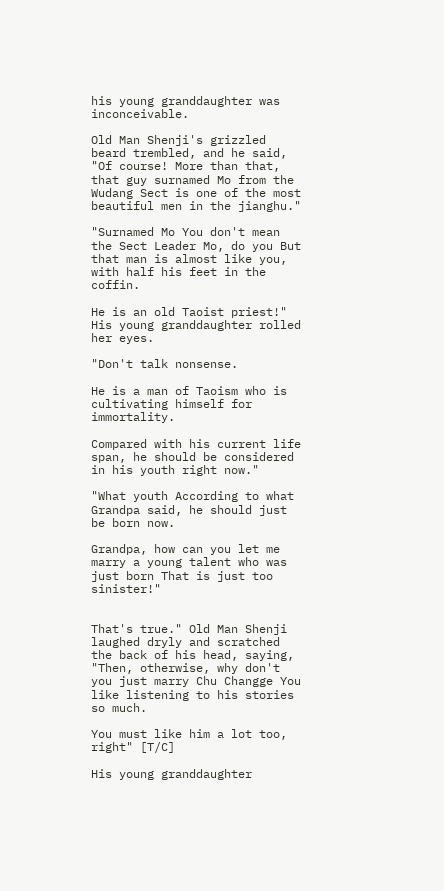his young granddaughter was inconceivable.

Old Man Shenji's grizzled beard trembled, and he said, "Of course! More than that, that guy surnamed Mo from the Wudang Sect is one of the most beautiful men in the jianghu."

"Surnamed Mo You don't mean the Sect Leader Mo, do you But that man is almost like you, with half his feet in the coffin.

He is an old Taoist priest!" His young granddaughter rolled her eyes.

"Don't talk nonsense.

He is a man of Taoism who is cultivating himself for immortality.

Compared with his current life span, he should be considered in his youth right now."

"What youth According to what Grandpa said, he should just be born now.

Grandpa, how can you let me marry a young talent who was just born That is just too sinister!"


That's true." Old Man Shenji laughed dryly and scratched the back of his head, saying, "Then, otherwise, why don't you just marry Chu Changge You like listening to his stories so much.

You must like him a lot too, right" [T/C]

His young granddaughter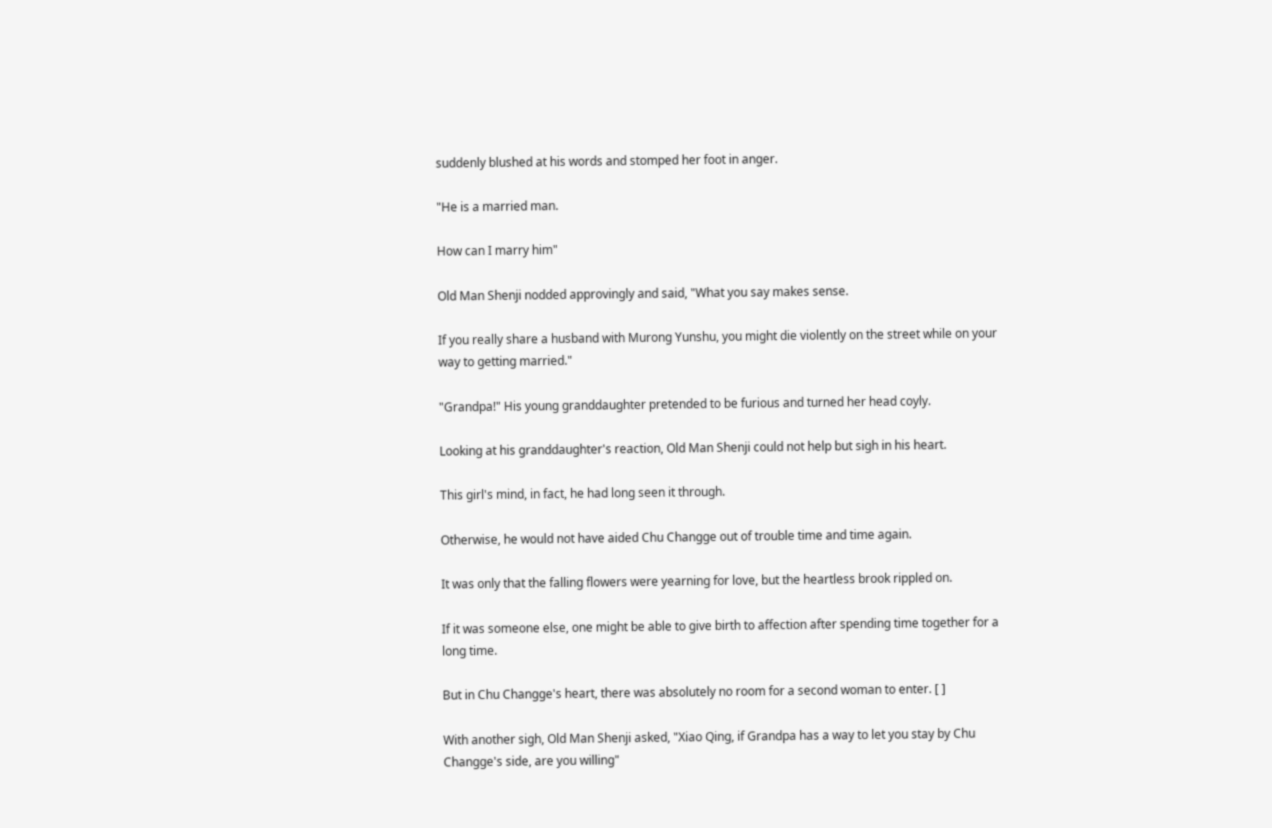suddenly blushed at his words and stomped her foot in anger.

"He is a married man.

How can I marry him"

Old Man Shenji nodded approvingly and said, "What you say makes sense.

If you really share a husband with Murong Yunshu, you might die violently on the street while on your way to getting married."

"Grandpa!" His young granddaughter pretended to be furious and turned her head coyly.

Looking at his granddaughter's reaction, Old Man Shenji could not help but sigh in his heart.

This girl's mind, in fact, he had long seen it through.

Otherwise, he would not have aided Chu Changge out of trouble time and time again.

It was only that the falling flowers were yearning for love, but the heartless brook rippled on.

If it was someone else, one might be able to give birth to affection after spending time together for a long time.

But in Chu Changge's heart, there was absolutely no room for a second woman to enter. [ ]

With another sigh, Old Man Shenji asked, "Xiao Qing, if Grandpa has a way to let you stay by Chu Changge's side, are you willing"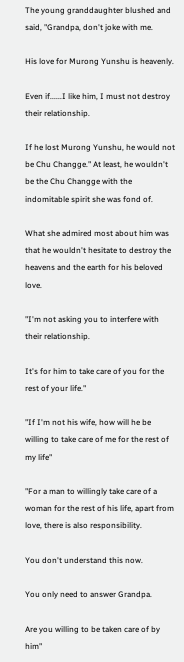The young granddaughter blushed and said, "Grandpa, don't joke with me.

His love for Murong Yunshu is heavenly.

Even if......I like him, I must not destroy their relationship.

If he lost Murong Yunshu, he would not be Chu Changge." At least, he wouldn't be the Chu Changge with the indomitable spirit she was fond of.

What she admired most about him was that he wouldn't hesitate to destroy the heavens and the earth for his beloved love.

"I'm not asking you to interfere with their relationship.

It's for him to take care of you for the rest of your life."

"If I'm not his wife, how will he be willing to take care of me for the rest of my life"

"For a man to willingly take care of a woman for the rest of his life, apart from love, there is also responsibility.

You don't understand this now.

You only need to answer Grandpa.

Are you willing to be taken care of by him"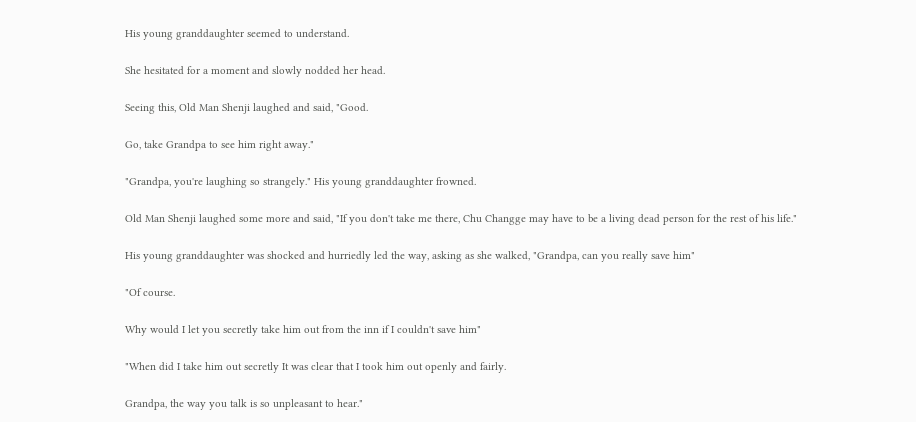His young granddaughter seemed to understand.

She hesitated for a moment and slowly nodded her head.

Seeing this, Old Man Shenji laughed and said, "Good.

Go, take Grandpa to see him right away."

"Grandpa, you're laughing so strangely." His young granddaughter frowned.

Old Man Shenji laughed some more and said, "If you don't take me there, Chu Changge may have to be a living dead person for the rest of his life."

His young granddaughter was shocked and hurriedly led the way, asking as she walked, "Grandpa, can you really save him"

"Of course.

Why would I let you secretly take him out from the inn if I couldn't save him"

"When did I take him out secretly It was clear that I took him out openly and fairly.

Grandpa, the way you talk is so unpleasant to hear."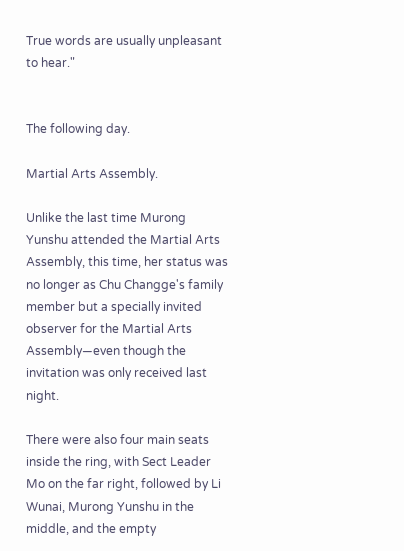True words are usually unpleasant to hear."


The following day.

Martial Arts Assembly.

Unlike the last time Murong Yunshu attended the Martial Arts Assembly, this time, her status was no longer as Chu Changge's family member but a specially invited observer for the Martial Arts Assembly—even though the invitation was only received last night.

There were also four main seats inside the ring, with Sect Leader Mo on the far right, followed by Li Wunai, Murong Yunshu in the middle, and the empty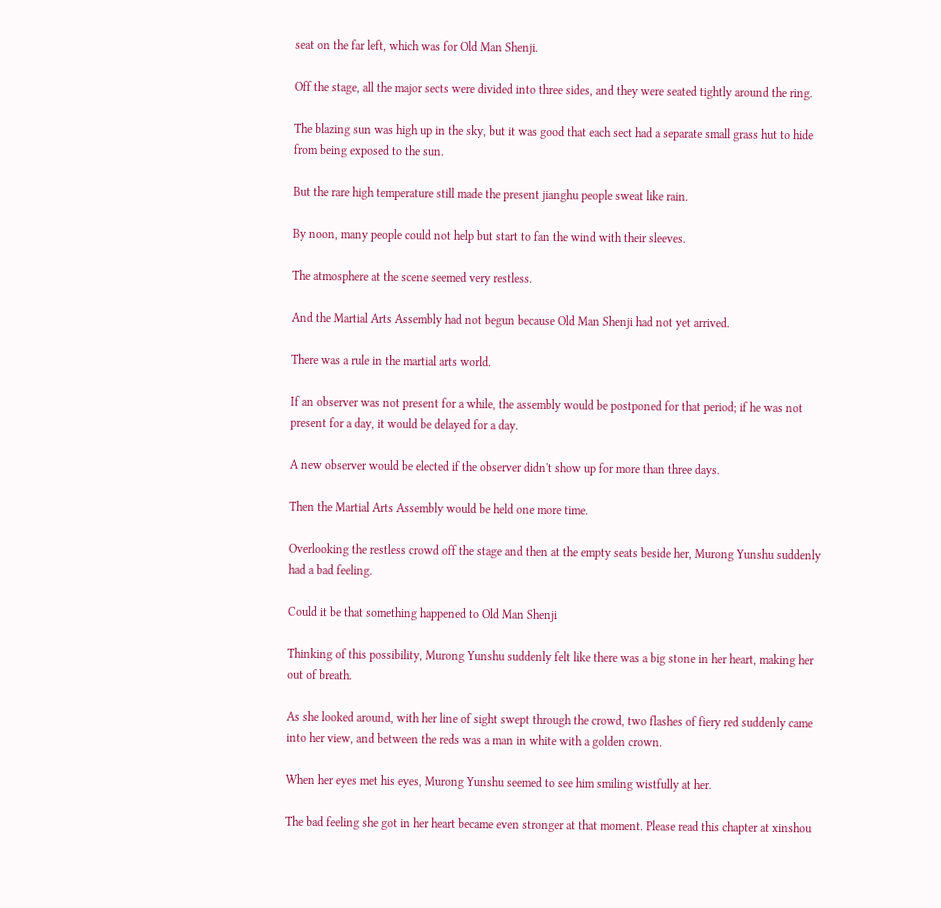seat on the far left, which was for Old Man Shenji.

Off the stage, all the major sects were divided into three sides, and they were seated tightly around the ring.

The blazing sun was high up in the sky, but it was good that each sect had a separate small grass hut to hide from being exposed to the sun.

But the rare high temperature still made the present jianghu people sweat like rain.

By noon, many people could not help but start to fan the wind with their sleeves.

The atmosphere at the scene seemed very restless.

And the Martial Arts Assembly had not begun because Old Man Shenji had not yet arrived.

There was a rule in the martial arts world.

If an observer was not present for a while, the assembly would be postponed for that period; if he was not present for a day, it would be delayed for a day.

A new observer would be elected if the observer didn't show up for more than three days.

Then the Martial Arts Assembly would be held one more time.

Overlooking the restless crowd off the stage and then at the empty seats beside her, Murong Yunshu suddenly had a bad feeling.

Could it be that something happened to Old Man Shenji

Thinking of this possibility, Murong Yunshu suddenly felt like there was a big stone in her heart, making her out of breath.

As she looked around, with her line of sight swept through the crowd, two flashes of fiery red suddenly came into her view, and between the reds was a man in white with a golden crown.

When her eyes met his eyes, Murong Yunshu seemed to see him smiling wistfully at her.

The bad feeling she got in her heart became even stronger at that moment. Please read this chapter at xinshou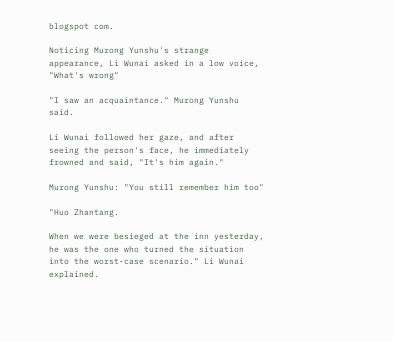blogspot com.

Noticing Murong Yunshu's strange appearance, Li Wunai asked in a low voice, "What's wrong"

"I saw an acquaintance." Murong Yunshu said.

Li Wunai followed her gaze, and after seeing the person's face, he immediately frowned and said, "It's him again."

Murong Yunshu: "You still remember him too"

"Huo Zhantang.

When we were besieged at the inn yesterday, he was the one who turned the situation into the worst-case scenario." Li Wunai explained.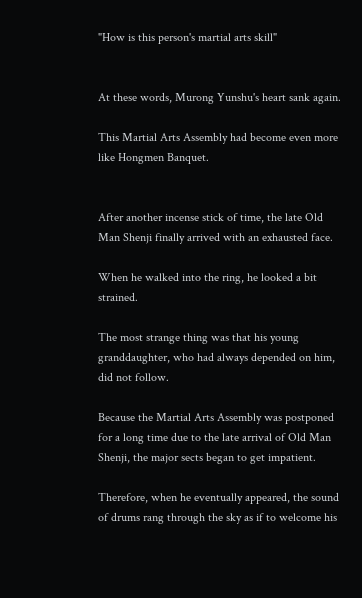"How is this person's martial arts skill"


At these words, Murong Yunshu's heart sank again.

This Martial Arts Assembly had become even more like Hongmen Banquet.


After another incense stick of time, the late Old Man Shenji finally arrived with an exhausted face.

When he walked into the ring, he looked a bit strained.

The most strange thing was that his young granddaughter, who had always depended on him, did not follow.

Because the Martial Arts Assembly was postponed for a long time due to the late arrival of Old Man Shenji, the major sects began to get impatient.

Therefore, when he eventually appeared, the sound of drums rang through the sky as if to welcome his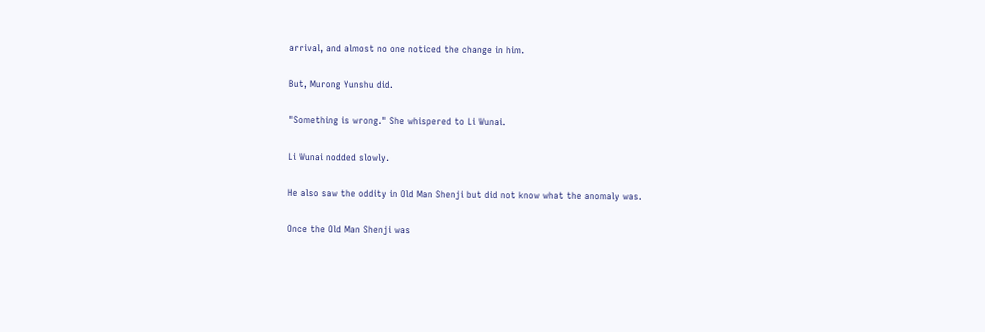arrival, and almost no one noticed the change in him.

But, Murong Yunshu did.

"Something is wrong." She whispered to Li Wunai.

Li Wunai nodded slowly.

He also saw the oddity in Old Man Shenji but did not know what the anomaly was.

Once the Old Man Shenji was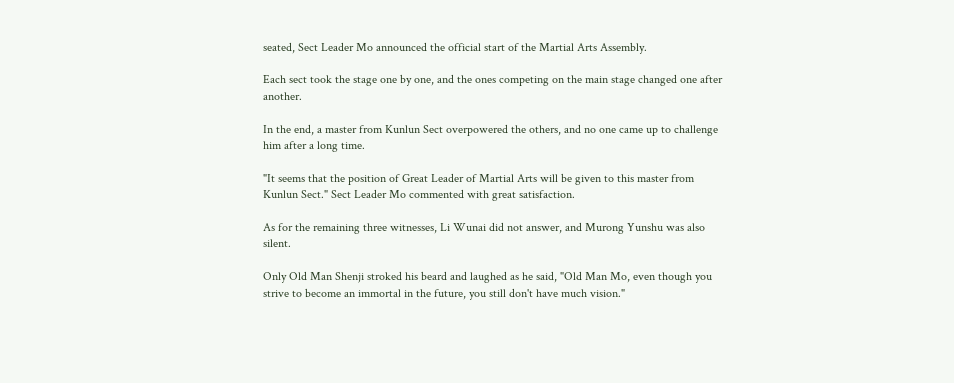seated, Sect Leader Mo announced the official start of the Martial Arts Assembly.

Each sect took the stage one by one, and the ones competing on the main stage changed one after another.

In the end, a master from Kunlun Sect overpowered the others, and no one came up to challenge him after a long time.

"It seems that the position of Great Leader of Martial Arts will be given to this master from Kunlun Sect." Sect Leader Mo commented with great satisfaction.

As for the remaining three witnesses, Li Wunai did not answer, and Murong Yunshu was also silent.

Only Old Man Shenji stroked his beard and laughed as he said, "Old Man Mo, even though you strive to become an immortal in the future, you still don't have much vision."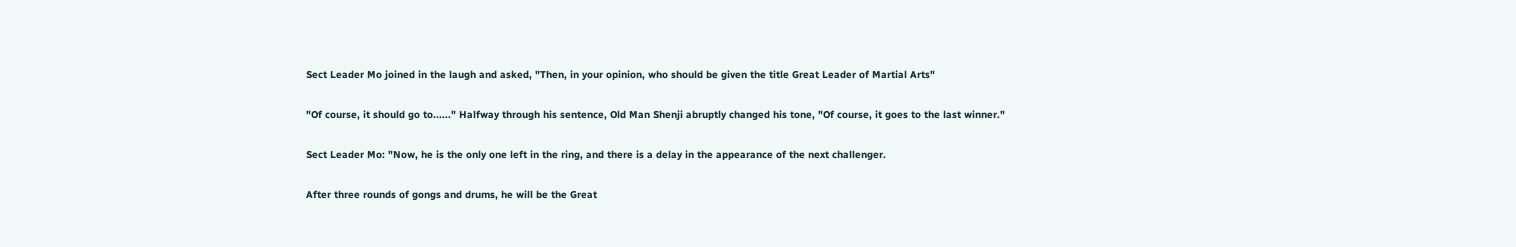Sect Leader Mo joined in the laugh and asked, "Then, in your opinion, who should be given the title Great Leader of Martial Arts"

"Of course, it should go to......" Halfway through his sentence, Old Man Shenji abruptly changed his tone, "Of course, it goes to the last winner."

Sect Leader Mo: "Now, he is the only one left in the ring, and there is a delay in the appearance of the next challenger.

After three rounds of gongs and drums, he will be the Great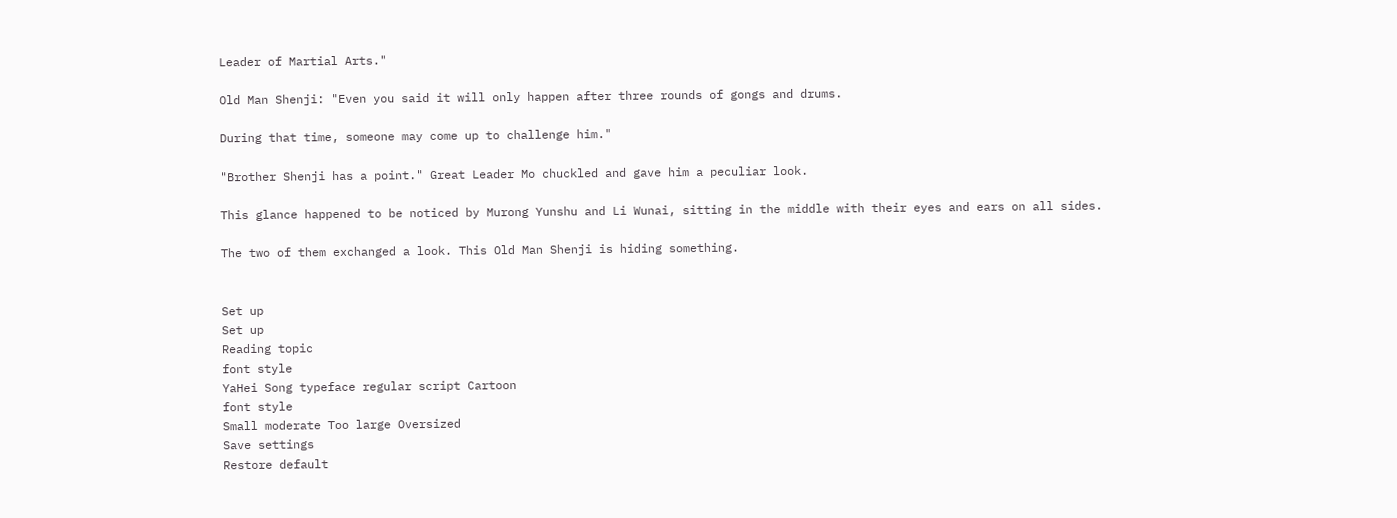Leader of Martial Arts."

Old Man Shenji: "Even you said it will only happen after three rounds of gongs and drums.

During that time, someone may come up to challenge him."

"Brother Shenji has a point." Great Leader Mo chuckled and gave him a peculiar look.

This glance happened to be noticed by Murong Yunshu and Li Wunai, sitting in the middle with their eyes and ears on all sides.

The two of them exchanged a look. This Old Man Shenji is hiding something.


Set up
Set up
Reading topic
font style
YaHei Song typeface regular script Cartoon
font style
Small moderate Too large Oversized
Save settings
Restore default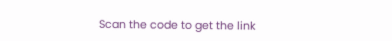Scan the code to get the link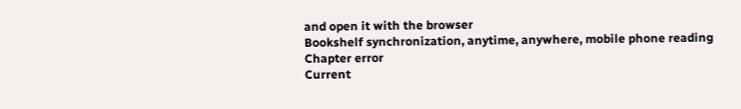and open it with the browser
Bookshelf synchronization, anytime, anywhere, mobile phone reading
Chapter error
Current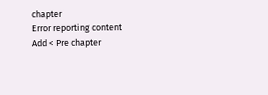chapter
Error reporting content
Add < Pre chapter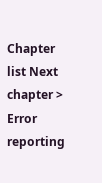Chapter list Next chapter > Error reporting